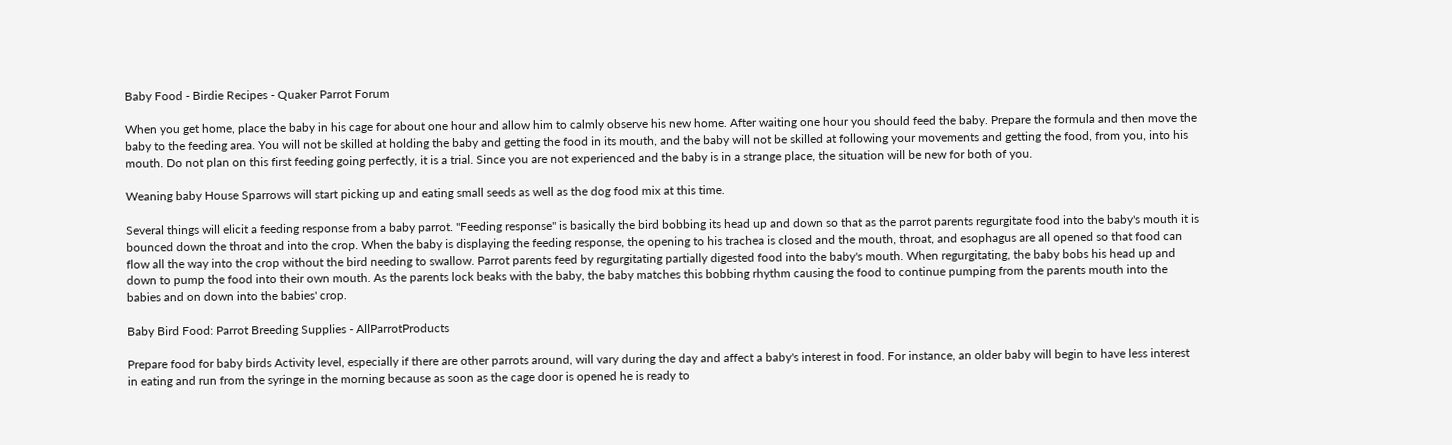Baby Food - Birdie Recipes - Quaker Parrot Forum

When you get home, place the baby in his cage for about one hour and allow him to calmly observe his new home. After waiting one hour you should feed the baby. Prepare the formula and then move the baby to the feeding area. You will not be skilled at holding the baby and getting the food in its mouth, and the baby will not be skilled at following your movements and getting the food, from you, into his mouth. Do not plan on this first feeding going perfectly, it is a trial. Since you are not experienced and the baby is in a strange place, the situation will be new for both of you.

Weaning baby House Sparrows will start picking up and eating small seeds as well as the dog food mix at this time.

Several things will elicit a feeding response from a baby parrot. "Feeding response" is basically the bird bobbing its head up and down so that as the parrot parents regurgitate food into the baby's mouth it is bounced down the throat and into the crop. When the baby is displaying the feeding response, the opening to his trachea is closed and the mouth, throat, and esophagus are all opened so that food can flow all the way into the crop without the bird needing to swallow. Parrot parents feed by regurgitating partially digested food into the baby's mouth. When regurgitating, the baby bobs his head up and down to pump the food into their own mouth. As the parents lock beaks with the baby, the baby matches this bobbing rhythm causing the food to continue pumping from the parents mouth into the babies and on down into the babies' crop.

Baby Bird Food: Parrot Breeding Supplies - AllParrotProducts

Prepare food for baby birds Activity level, especially if there are other parrots around, will vary during the day and affect a baby's interest in food. For instance, an older baby will begin to have less interest in eating and run from the syringe in the morning because as soon as the cage door is opened he is ready to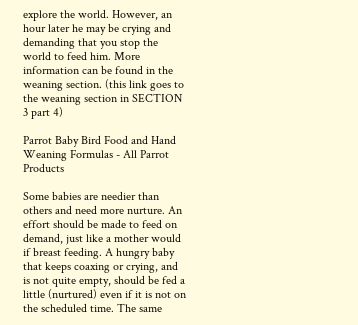explore the world. However, an hour later he may be crying and demanding that you stop the world to feed him. More information can be found in the weaning section. (this link goes to the weaning section in SECTION 3 part 4)

Parrot Baby Bird Food and Hand Weaning Formulas - All Parrot Products

Some babies are needier than others and need more nurture. An effort should be made to feed on demand, just like a mother would if breast feeding. A hungry baby that keeps coaxing or crying, and is not quite empty, should be fed a little (nurtured) even if it is not on the scheduled time. The same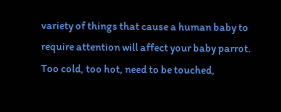variety of things that cause a human baby to require attention will affect your baby parrot. Too cold, too hot, need to be touched,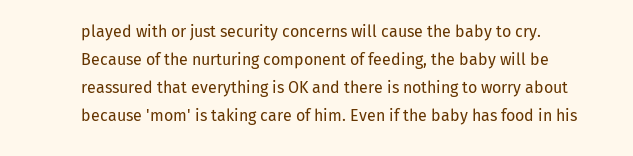played with or just security concerns will cause the baby to cry. Because of the nurturing component of feeding, the baby will be reassured that everything is OK and there is nothing to worry about because 'mom' is taking care of him. Even if the baby has food in his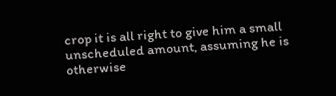crop it is all right to give him a small unscheduled amount, assuming he is otherwise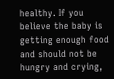healthy. If you believe the baby is getting enough food and should not be hungry and crying,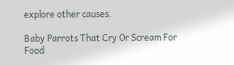explore other causes.

Baby Parrots That Cry Or Scream For Food